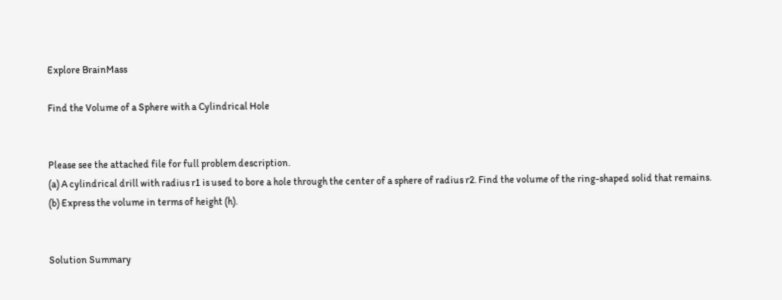Explore BrainMass

Find the Volume of a Sphere with a Cylindrical Hole


Please see the attached file for full problem description.
(a) A cylindrical drill with radius r1 is used to bore a hole through the center of a sphere of radius r2. Find the volume of the ring-shaped solid that remains.
(b) Express the volume in terms of height (h).


Solution Summary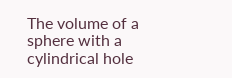The volume of a sphere with a cylindrical hole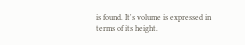is found. It's volume is expressed in terms of its height.